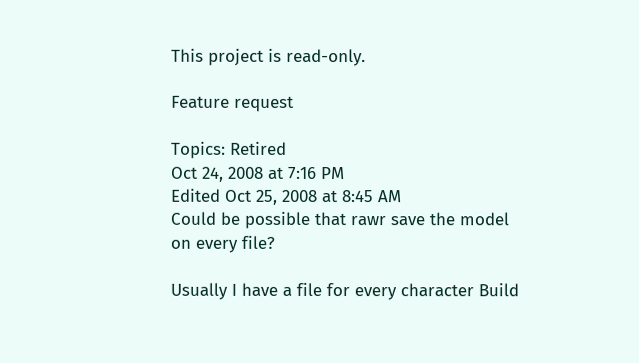This project is read-only.

Feature request

Topics: Retired
Oct 24, 2008 at 7:16 PM
Edited Oct 25, 2008 at 8:45 AM
Could be possible that rawr save the model on every file?

Usually I have a file for every character Build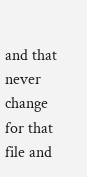and that never change for that file and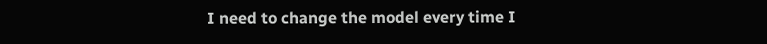I need to change the model every time I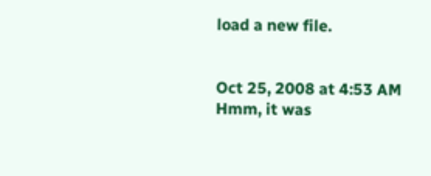load a new file.


Oct 25, 2008 at 4:53 AM
Hmm, it was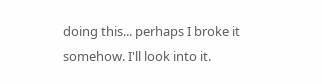doing this... perhaps I broke it somehow. I'll look into it.